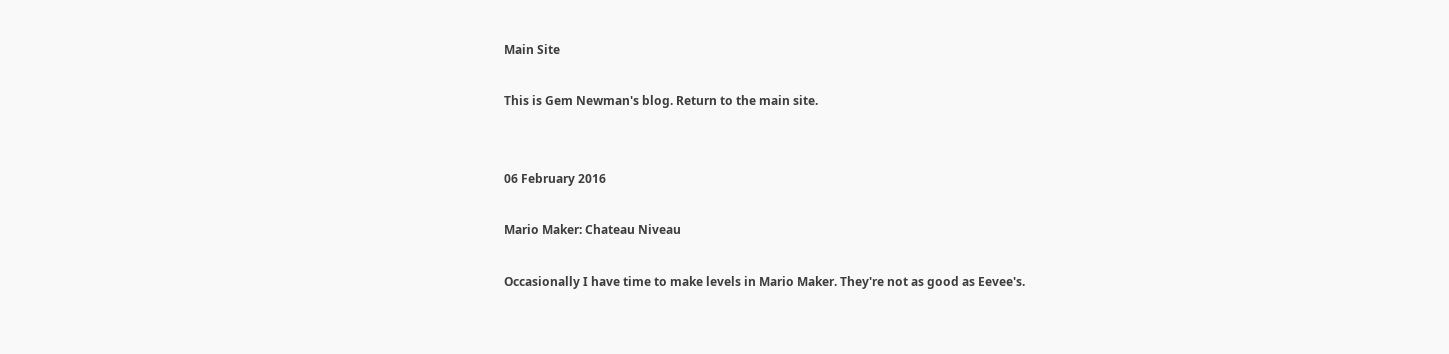Main Site

This is Gem Newman's blog. Return to the main site.


06 February 2016

Mario Maker: Chateau Niveau

Occasionally I have time to make levels in Mario Maker. They're not as good as Eevee's.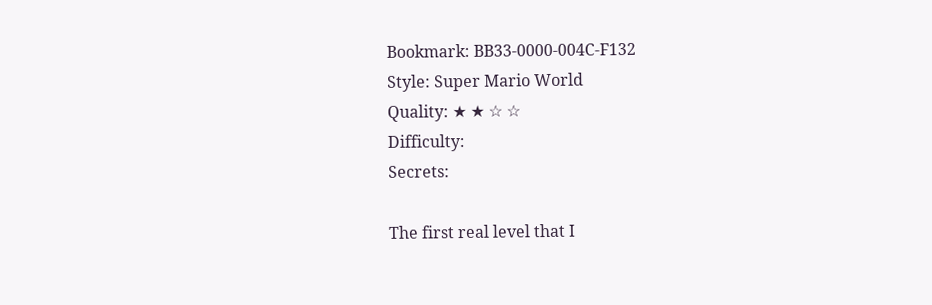Bookmark: BB33-0000-004C-F132
Style: Super Mario World
Quality: ★ ★ ☆ ☆
Difficulty:
Secrets:

The first real level that I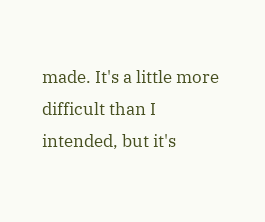made. It's a little more difficult than I intended, but it's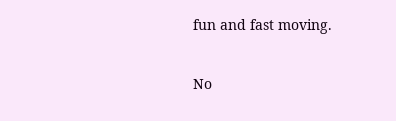fun and fast moving.

No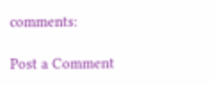comments:

Post a Comment